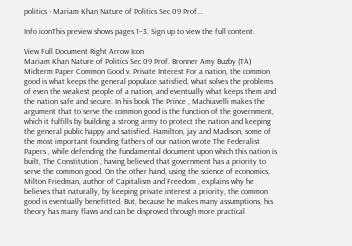politics - Mariam Khan Nature of Politics Sec 09 Prof...

Info iconThis preview shows pages 1–3. Sign up to view the full content.

View Full Document Right Arrow Icon
Mariam Khan Nature of Politics Sec 09 Prof. Bronner Amy Buzby (TA) Midterm Paper Common Good v. Private Interest For a nation, the common good is what keeps the general populace satisfied, what solves the problems of even the weakest people of a nation, and eventually what keeps them and the nation safe and secure. In his book The Prince , Machiavelli makes the argument that to serve the common good is the function of the government, which it fulfills by building a strong army to protect the nation and keeping the general public happy and satisfied. Hamilton, jay and Madison, some of the most important founding fathers of our nation wrote The Federalist Papers , while defending the fundamental document upon which this nation is built, The Constitution , having believed that government has a priority to serve the common good. On the other hand, using the science of economics, Milton Friedman, author of Capitalism and Freedom , explains why he believes that naturally, by keeping private interest a priority, the common good is eventually benefitted. But, because he makes many assumptions, his theory has many flaws and can be disproved through more practical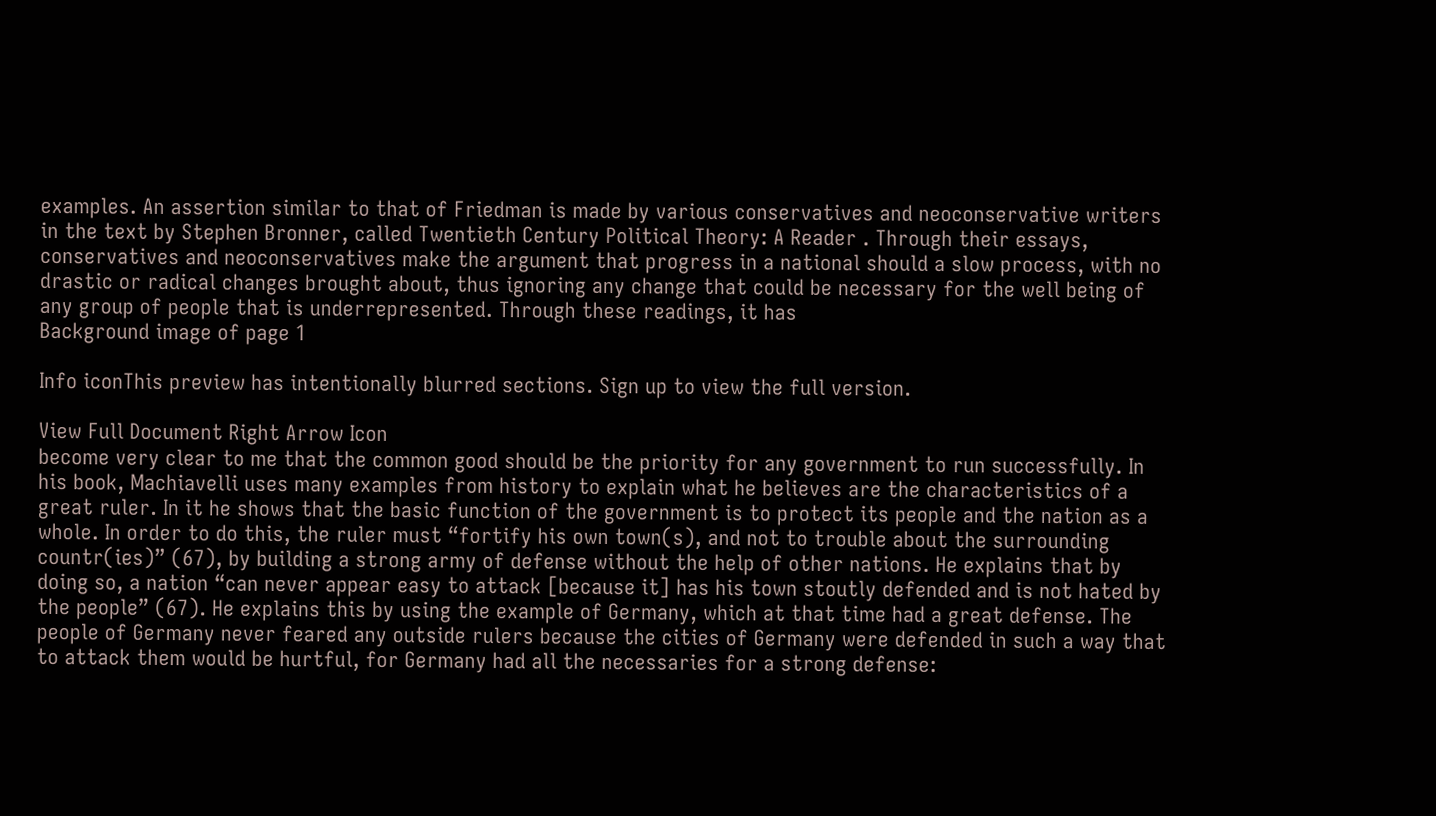examples. An assertion similar to that of Friedman is made by various conservatives and neoconservative writers in the text by Stephen Bronner, called Twentieth Century Political Theory: A Reader . Through their essays, conservatives and neoconservatives make the argument that progress in a national should a slow process, with no drastic or radical changes brought about, thus ignoring any change that could be necessary for the well being of any group of people that is underrepresented. Through these readings, it has
Background image of page 1

Info iconThis preview has intentionally blurred sections. Sign up to view the full version.

View Full Document Right Arrow Icon
become very clear to me that the common good should be the priority for any government to run successfully. In his book, Machiavelli uses many examples from history to explain what he believes are the characteristics of a great ruler. In it he shows that the basic function of the government is to protect its people and the nation as a whole. In order to do this, the ruler must “fortify his own town(s), and not to trouble about the surrounding countr(ies)” (67), by building a strong army of defense without the help of other nations. He explains that by doing so, a nation “can never appear easy to attack [because it] has his town stoutly defended and is not hated by the people” (67). He explains this by using the example of Germany, which at that time had a great defense. The people of Germany never feared any outside rulers because the cities of Germany were defended in such a way that to attack them would be hurtful, for Germany had all the necessaries for a strong defense: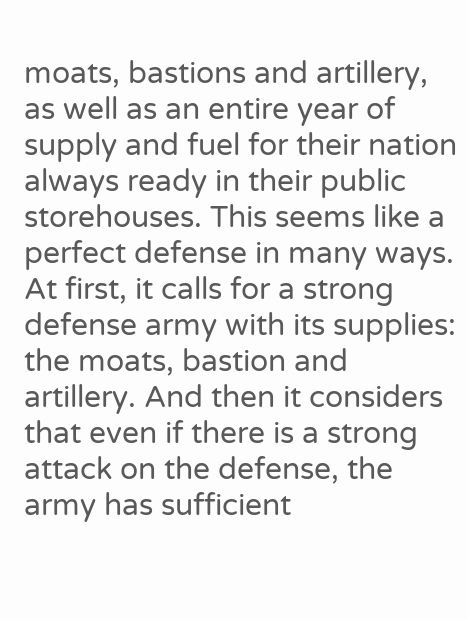moats, bastions and artillery, as well as an entire year of supply and fuel for their nation always ready in their public storehouses. This seems like a perfect defense in many ways. At first, it calls for a strong defense army with its supplies: the moats, bastion and artillery. And then it considers that even if there is a strong attack on the defense, the army has sufficient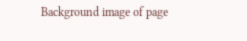Background image of page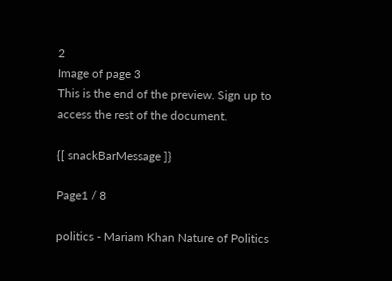2
Image of page 3
This is the end of the preview. Sign up to access the rest of the document.

{[ snackBarMessage ]}

Page1 / 8

politics - Mariam Khan Nature of Politics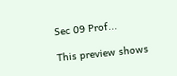Sec 09 Prof...

This preview shows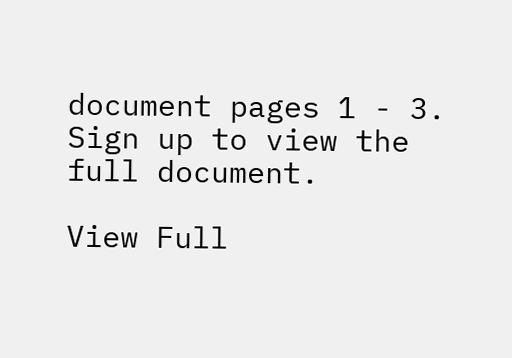document pages 1 - 3. Sign up to view the full document.

View Full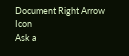Document Right Arrow Icon
Ask a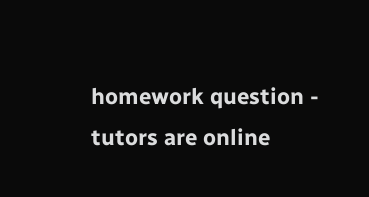homework question - tutors are online